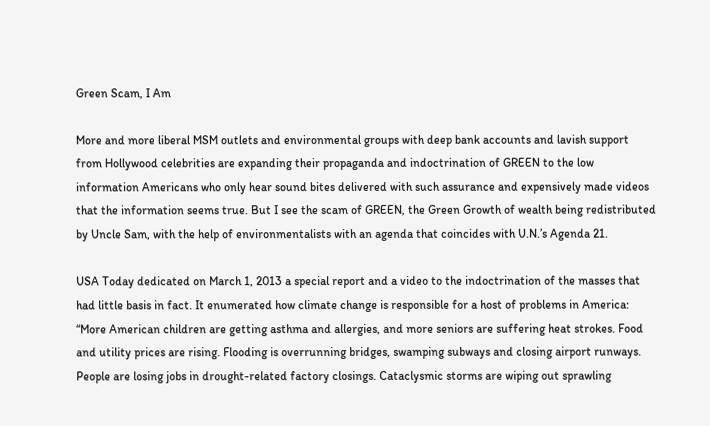Green Scam, I Am

More and more liberal MSM outlets and environmental groups with deep bank accounts and lavish support from Hollywood celebrities are expanding their propaganda and indoctrination of GREEN to the low information Americans who only hear sound bites delivered with such assurance and expensively made videos that the information seems true. But I see the scam of GREEN, the Green Growth of wealth being redistributed by Uncle Sam, with the help of environmentalists with an agenda that coincides with U.N.’s Agenda 21.

USA Today dedicated on March 1, 2013 a special report and a video to the indoctrination of the masses that had little basis in fact. It enumerated how climate change is responsible for a host of problems in America: “More American children are getting asthma and allergies, and more seniors are suffering heat strokes. Food and utility prices are rising. Flooding is overrunning bridges, swamping subways and closing airport runways. People are losing jobs in drought-related factory closings. Cataclysmic storms are wiping out sprawling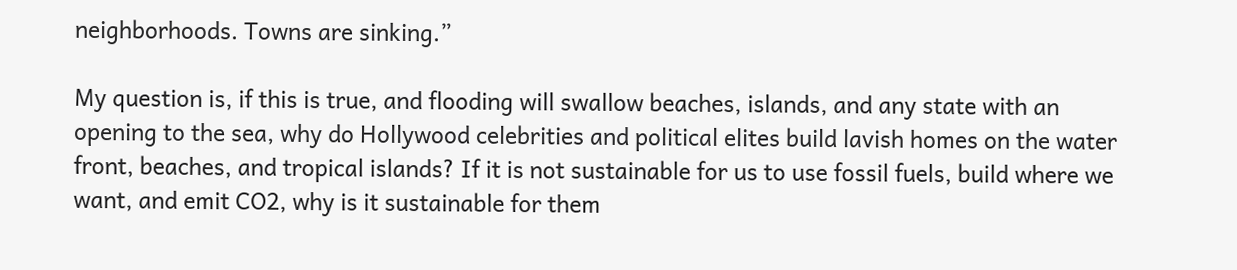neighborhoods. Towns are sinking.”

My question is, if this is true, and flooding will swallow beaches, islands, and any state with an opening to the sea, why do Hollywood celebrities and political elites build lavish homes on the water front, beaches, and tropical islands? If it is not sustainable for us to use fossil fuels, build where we want, and emit CO2, why is it sustainable for them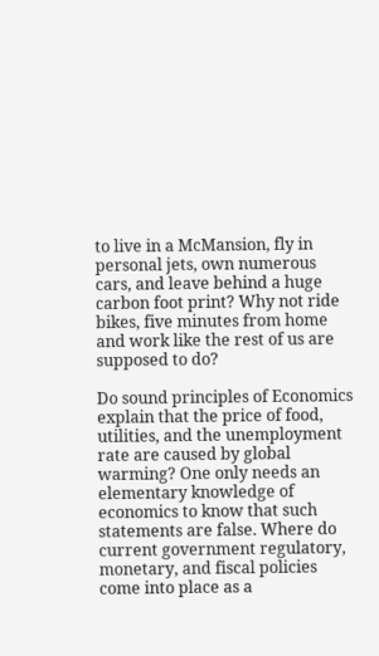to live in a McMansion, fly in personal jets, own numerous cars, and leave behind a huge carbon foot print? Why not ride bikes, five minutes from home and work like the rest of us are supposed to do?

Do sound principles of Economics explain that the price of food, utilities, and the unemployment rate are caused by global warming? One only needs an elementary knowledge of economics to know that such statements are false. Where do current government regulatory, monetary, and fiscal policies come into place as a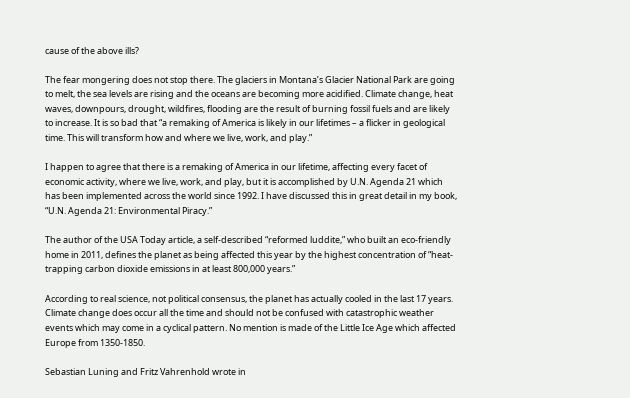cause of the above ills?

The fear mongering does not stop there. The glaciers in Montana’s Glacier National Park are going to melt, the sea levels are rising and the oceans are becoming more acidified. Climate change, heat waves, downpours, drought, wildfires, flooding are the result of burning fossil fuels and are likely to increase. It is so bad that “a remaking of America is likely in our lifetimes – a flicker in geological time. This will transform how and where we live, work, and play.”

I happen to agree that there is a remaking of America in our lifetime, affecting every facet of economic activity, where we live, work, and play, but it is accomplished by U.N. Agenda 21 which has been implemented across the world since 1992. I have discussed this in great detail in my book, “U.N. Agenda 21: Environmental Piracy.”

The author of the USA Today article, a self-described “reformed luddite,” who built an eco-friendly home in 2011, defines the planet as being affected this year by the highest concentration of “heat-trapping carbon dioxide emissions in at least 800,000 years.”

According to real science, not political consensus, the planet has actually cooled in the last 17 years. Climate change does occur all the time and should not be confused with catastrophic weather events which may come in a cyclical pattern. No mention is made of the Little Ice Age which affected Europe from 1350-1850.

Sebastian Luning and Fritz Vahrenhold wrote in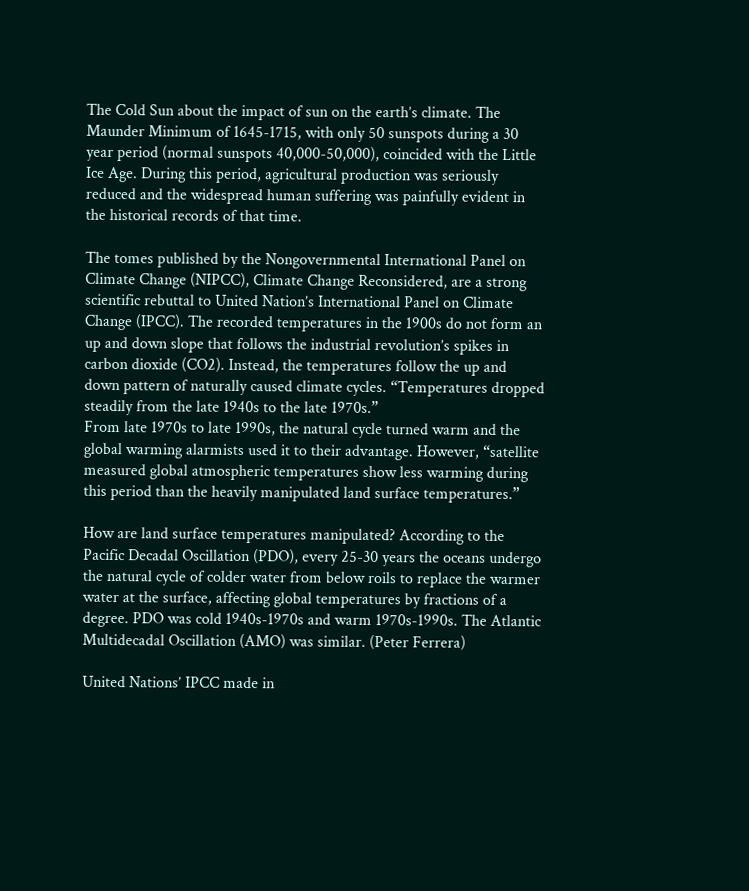The Cold Sun about the impact of sun on the earth’s climate. The Maunder Minimum of 1645-1715, with only 50 sunspots during a 30 year period (normal sunspots 40,000-50,000), coincided with the Little Ice Age. During this period, agricultural production was seriously reduced and the widespread human suffering was painfully evident in the historical records of that time.

The tomes published by the Nongovernmental International Panel on Climate Change (NIPCC), Climate Change Reconsidered, are a strong scientific rebuttal to United Nation’s International Panel on Climate Change (IPCC). The recorded temperatures in the 1900s do not form an up and down slope that follows the industrial revolution’s spikes in carbon dioxide (CO2). Instead, the temperatures follow the up and down pattern of naturally caused climate cycles. “Temperatures dropped steadily from the late 1940s to the late 1970s.”
From late 1970s to late 1990s, the natural cycle turned warm and the global warming alarmists used it to their advantage. However, “satellite measured global atmospheric temperatures show less warming during this period than the heavily manipulated land surface temperatures.”

How are land surface temperatures manipulated? According to the Pacific Decadal Oscillation (PDO), every 25-30 years the oceans undergo the natural cycle of colder water from below roils to replace the warmer water at the surface, affecting global temperatures by fractions of a degree. PDO was cold 1940s-1970s and warm 1970s-1990s. The Atlantic Multidecadal Oscillation (AMO) was similar. (Peter Ferrera)

United Nations’ IPCC made in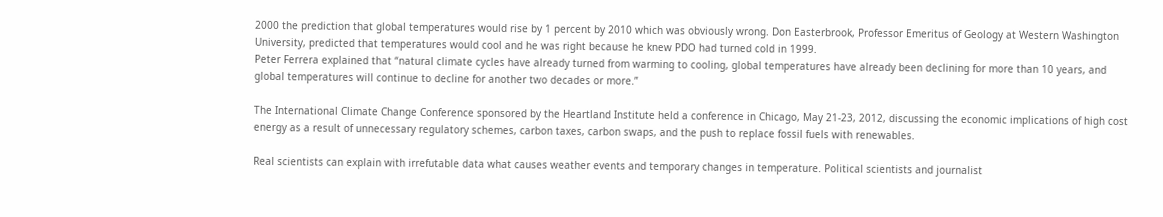2000 the prediction that global temperatures would rise by 1 percent by 2010 which was obviously wrong. Don Easterbrook, Professor Emeritus of Geology at Western Washington University, predicted that temperatures would cool and he was right because he knew PDO had turned cold in 1999.
Peter Ferrera explained that “natural climate cycles have already turned from warming to cooling, global temperatures have already been declining for more than 10 years, and global temperatures will continue to decline for another two decades or more.”

The International Climate Change Conference sponsored by the Heartland Institute held a conference in Chicago, May 21-23, 2012, discussing the economic implications of high cost energy as a result of unnecessary regulatory schemes, carbon taxes, carbon swaps, and the push to replace fossil fuels with renewables.

Real scientists can explain with irrefutable data what causes weather events and temporary changes in temperature. Political scientists and journalist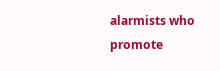alarmists who promote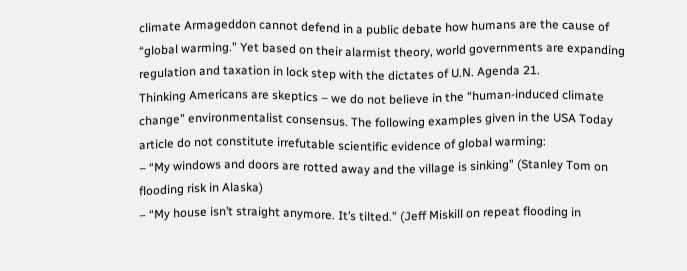climate Armageddon cannot defend in a public debate how humans are the cause of “global warming.” Yet based on their alarmist theory, world governments are expanding regulation and taxation in lock step with the dictates of U.N. Agenda 21.
Thinking Americans are skeptics – we do not believe in the “human-induced climate change” environmentalist consensus. The following examples given in the USA Today article do not constitute irrefutable scientific evidence of global warming:
– “My windows and doors are rotted away and the village is sinking” (Stanley Tom on flooding risk in Alaska)
– “My house isn’t straight anymore. It’s tilted.” (Jeff Miskill on repeat flooding in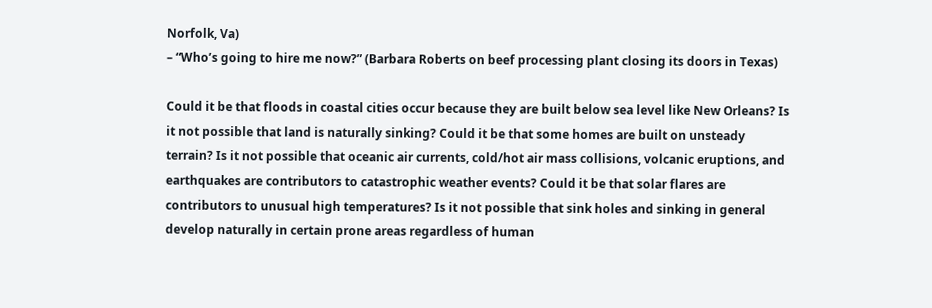Norfolk, Va)
– “Who’s going to hire me now?” (Barbara Roberts on beef processing plant closing its doors in Texas)

Could it be that floods in coastal cities occur because they are built below sea level like New Orleans? Is it not possible that land is naturally sinking? Could it be that some homes are built on unsteady terrain? Is it not possible that oceanic air currents, cold/hot air mass collisions, volcanic eruptions, and earthquakes are contributors to catastrophic weather events? Could it be that solar flares are contributors to unusual high temperatures? Is it not possible that sink holes and sinking in general develop naturally in certain prone areas regardless of human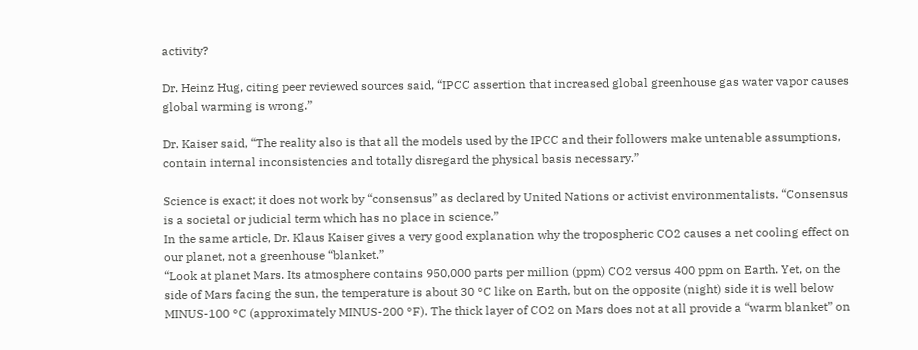activity?

Dr. Heinz Hug, citing peer reviewed sources said, “IPCC assertion that increased global greenhouse gas water vapor causes global warming is wrong.”

Dr. Kaiser said, “The reality also is that all the models used by the IPCC and their followers make untenable assumptions, contain internal inconsistencies and totally disregard the physical basis necessary.”

Science is exact; it does not work by “consensus” as declared by United Nations or activist environmentalists. “Consensus is a societal or judicial term which has no place in science.”
In the same article, Dr. Klaus Kaiser gives a very good explanation why the tropospheric CO2 causes a net cooling effect on our planet, not a greenhouse “blanket.”
“Look at planet Mars. Its atmosphere contains 950,000 parts per million (ppm) CO2 versus 400 ppm on Earth. Yet, on the side of Mars facing the sun, the temperature is about 30 °C like on Earth, but on the opposite (night) side it is well below MINUS-100 °C (approximately MINUS-200 °F). The thick layer of CO2 on Mars does not at all provide a “warm blanket” on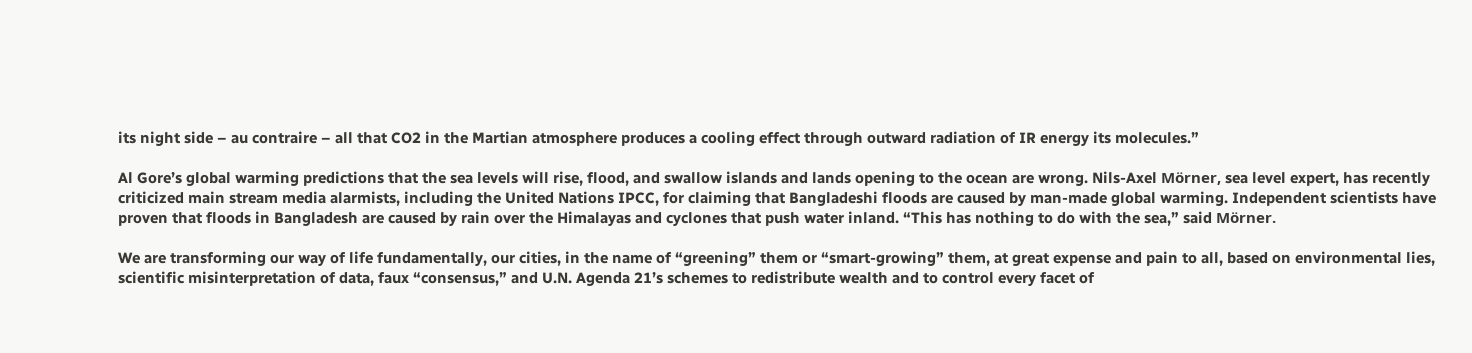its night side – au contraire – all that CO2 in the Martian atmosphere produces a cooling effect through outward radiation of IR energy its molecules.”

Al Gore’s global warming predictions that the sea levels will rise, flood, and swallow islands and lands opening to the ocean are wrong. Nils-Axel Mörner, sea level expert, has recently criticized main stream media alarmists, including the United Nations IPCC, for claiming that Bangladeshi floods are caused by man-made global warming. Independent scientists have proven that floods in Bangladesh are caused by rain over the Himalayas and cyclones that push water inland. “This has nothing to do with the sea,” said Mörner.

We are transforming our way of life fundamentally, our cities, in the name of “greening” them or “smart-growing” them, at great expense and pain to all, based on environmental lies, scientific misinterpretation of data, faux “consensus,” and U.N. Agenda 21’s schemes to redistribute wealth and to control every facet of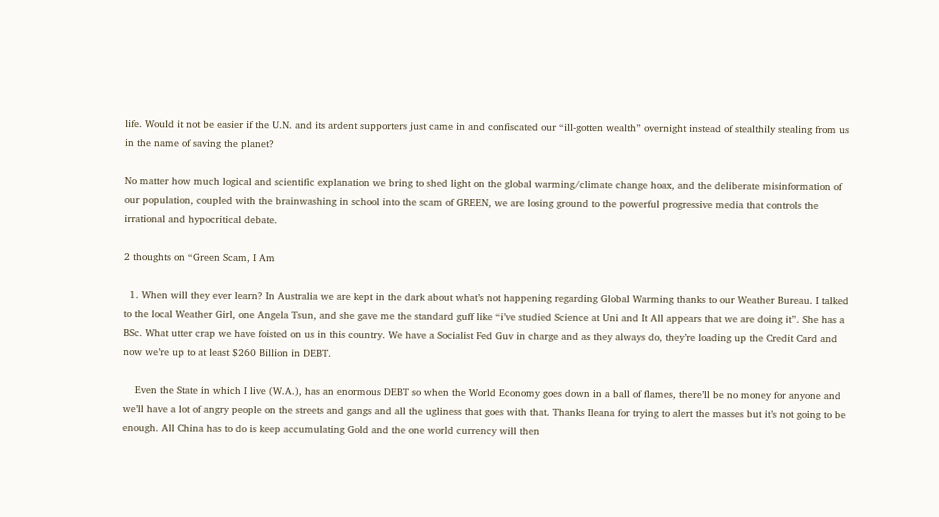life. Would it not be easier if the U.N. and its ardent supporters just came in and confiscated our “ill-gotten wealth” overnight instead of stealthily stealing from us in the name of saving the planet?

No matter how much logical and scientific explanation we bring to shed light on the global warming/climate change hoax, and the deliberate misinformation of our population, coupled with the brainwashing in school into the scam of GREEN, we are losing ground to the powerful progressive media that controls the irrational and hypocritical debate.

2 thoughts on “Green Scam, I Am

  1. When will they ever learn? In Australia we are kept in the dark about what’s not happening regarding Global Warming thanks to our Weather Bureau. I talked to the local Weather Girl, one Angela Tsun, and she gave me the standard guff like “i’ve studied Science at Uni and It All appears that we are doing it”. She has a BSc. What utter crap we have foisted on us in this country. We have a Socialist Fed Guv in charge and as they always do, they’re loading up the Credit Card and now we’re up to at least $260 Billion in DEBT.

    Even the State in which I live (W.A.), has an enormous DEBT so when the World Economy goes down in a ball of flames, there’ll be no money for anyone and we’ll have a lot of angry people on the streets and gangs and all the ugliness that goes with that. Thanks Ileana for trying to alert the masses but it’s not going to be enough. All China has to do is keep accumulating Gold and the one world currency will then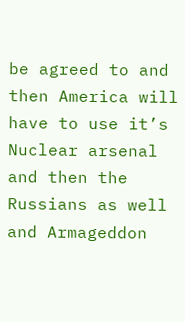be agreed to and then America will have to use it’s Nuclear arsenal and then the Russians as well and Armageddon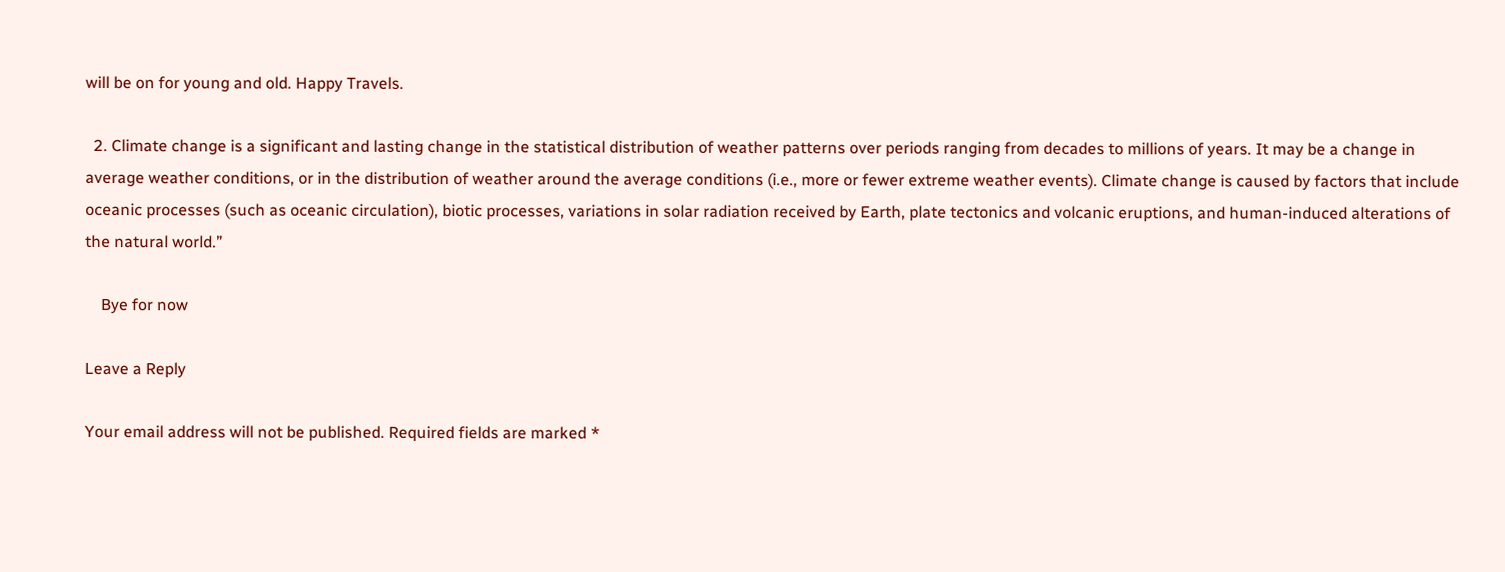will be on for young and old. Happy Travels.

  2. Climate change is a significant and lasting change in the statistical distribution of weather patterns over periods ranging from decades to millions of years. It may be a change in average weather conditions, or in the distribution of weather around the average conditions (i.e., more or fewer extreme weather events). Climate change is caused by factors that include oceanic processes (such as oceanic circulation), biotic processes, variations in solar radiation received by Earth, plate tectonics and volcanic eruptions, and human-induced alterations of the natural world.”

    Bye for now

Leave a Reply

Your email address will not be published. Required fields are marked *